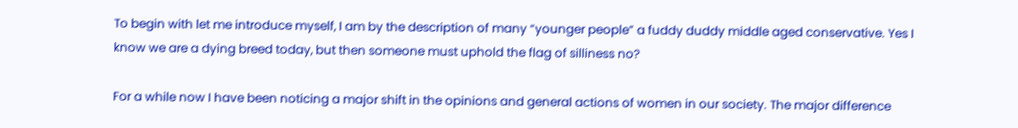To begin with let me introduce myself, I am by the description of many “younger people” a fuddy duddy middle aged conservative. Yes I know we are a dying breed today, but then someone must uphold the flag of silliness no?

For a while now I have been noticing a major shift in the opinions and general actions of women in our society. The major difference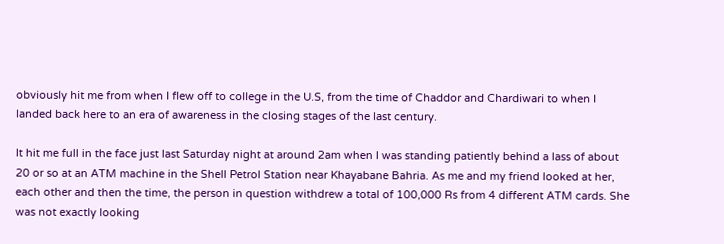obviously hit me from when I flew off to college in the U.S, from the time of Chaddor and Chardiwari to when I landed back here to an era of awareness in the closing stages of the last century.

It hit me full in the face just last Saturday night at around 2am when I was standing patiently behind a lass of about 20 or so at an ATM machine in the Shell Petrol Station near Khayabane Bahria. As me and my friend looked at her, each other and then the time, the person in question withdrew a total of 100,000 Rs from 4 different ATM cards. She was not exactly looking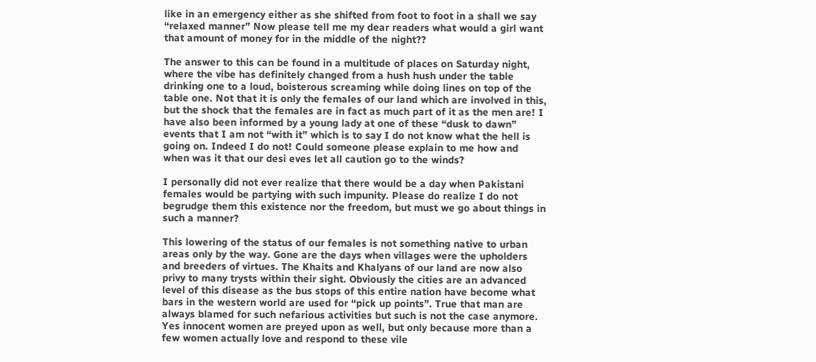like in an emergency either as she shifted from foot to foot in a shall we say “relaxed manner” Now please tell me my dear readers what would a girl want that amount of money for in the middle of the night??

The answer to this can be found in a multitude of places on Saturday night, where the vibe has definitely changed from a hush hush under the table drinking one to a loud, boisterous screaming while doing lines on top of the table one. Not that it is only the females of our land which are involved in this, but the shock that the females are in fact as much part of it as the men are! I have also been informed by a young lady at one of these “dusk to dawn” events that I am not “with it” which is to say I do not know what the hell is going on. Indeed I do not! Could someone please explain to me how and when was it that our desi eves let all caution go to the winds?

I personally did not ever realize that there would be a day when Pakistani females would be partying with such impunity. Please do realize I do not begrudge them this existence nor the freedom, but must we go about things in such a manner?

This lowering of the status of our females is not something native to urban areas only by the way. Gone are the days when villages were the upholders and breeders of virtues. The Khaits and Khalyans of our land are now also privy to many trysts within their sight. Obviously the cities are an advanced level of this disease as the bus stops of this entire nation have become what bars in the western world are used for “pick up points”. True that man are always blamed for such nefarious activities but such is not the case anymore. Yes innocent women are preyed upon as well, but only because more than a few women actually love and respond to these vile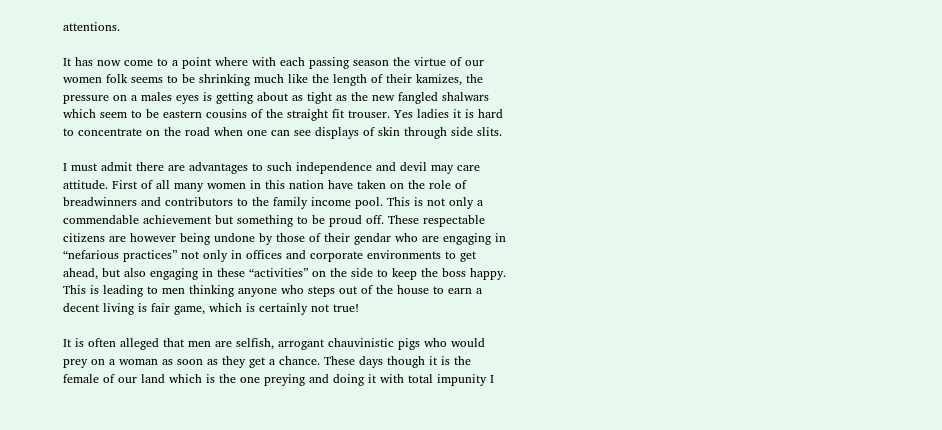attentions.

It has now come to a point where with each passing season the virtue of our women folk seems to be shrinking much like the length of their kamizes, the pressure on a males eyes is getting about as tight as the new fangled shalwars which seem to be eastern cousins of the straight fit trouser. Yes ladies it is hard to concentrate on the road when one can see displays of skin through side slits.

I must admit there are advantages to such independence and devil may care attitude. First of all many women in this nation have taken on the role of breadwinners and contributors to the family income pool. This is not only a commendable achievement but something to be proud off. These respectable citizens are however being undone by those of their gendar who are engaging in “nefarious practices” not only in offices and corporate environments to get ahead, but also engaging in these “activities” on the side to keep the boss happy. This is leading to men thinking anyone who steps out of the house to earn a decent living is fair game, which is certainly not true!

It is often alleged that men are selfish, arrogant chauvinistic pigs who would prey on a woman as soon as they get a chance. These days though it is the female of our land which is the one preying and doing it with total impunity I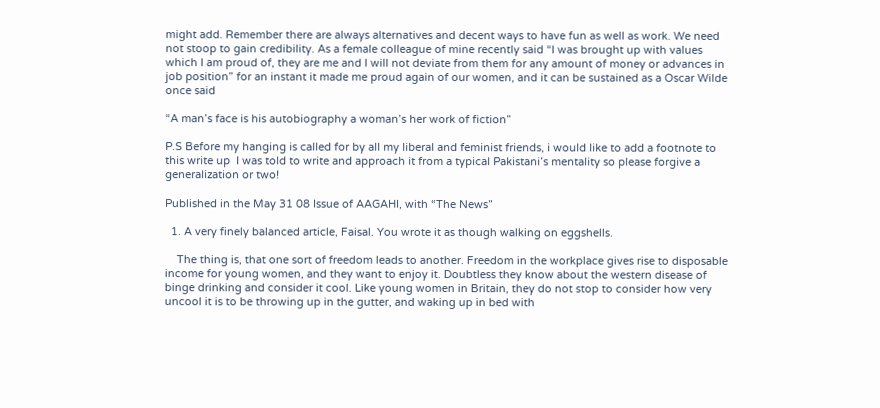might add. Remember there are always alternatives and decent ways to have fun as well as work. We need not stoop to gain credibility. As a female colleague of mine recently said “I was brought up with values which I am proud of, they are me and I will not deviate from them for any amount of money or advances in job position” for an instant it made me proud again of our women, and it can be sustained as a Oscar Wilde once said

“A man’s face is his autobiography a woman’s her work of fiction”

P.S Before my hanging is called for by all my liberal and feminist friends, i would like to add a footnote to this write up  I was told to write and approach it from a typical Pakistani’s mentality so please forgive a generalization or two!

Published in the May 31 08 Issue of AAGAHI, with “The News”

  1. A very finely balanced article, Faisal. You wrote it as though walking on eggshells.

    The thing is, that one sort of freedom leads to another. Freedom in the workplace gives rise to disposable income for young women, and they want to enjoy it. Doubtless they know about the western disease of binge drinking and consider it cool. Like young women in Britain, they do not stop to consider how very uncool it is to be throwing up in the gutter, and waking up in bed with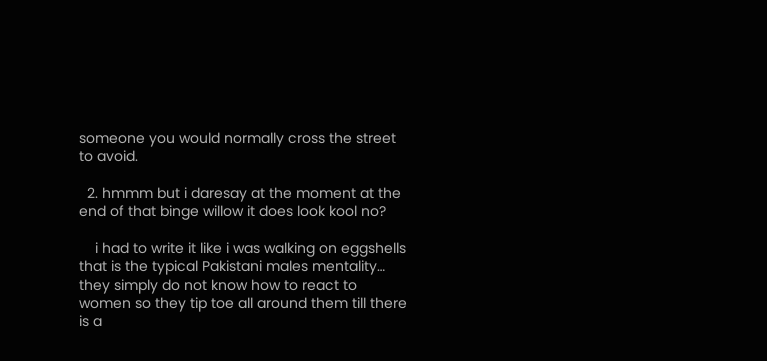someone you would normally cross the street to avoid.

  2. hmmm but i daresay at the moment at the end of that binge willow it does look kool no?

    i had to write it like i was walking on eggshells that is the typical Pakistani males mentality… they simply do not know how to react to women so they tip toe all around them till there is a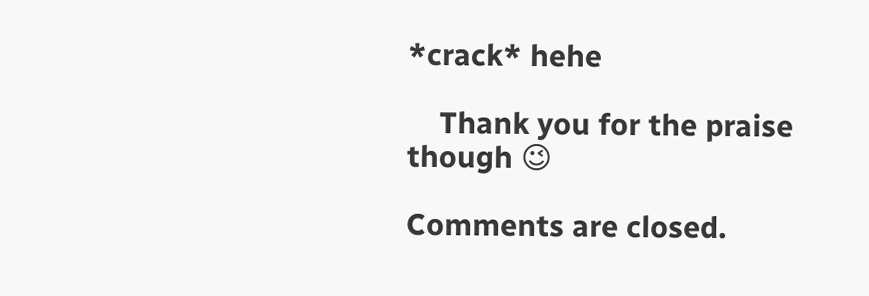*crack* hehe

    Thank you for the praise though 😉

Comments are closed.